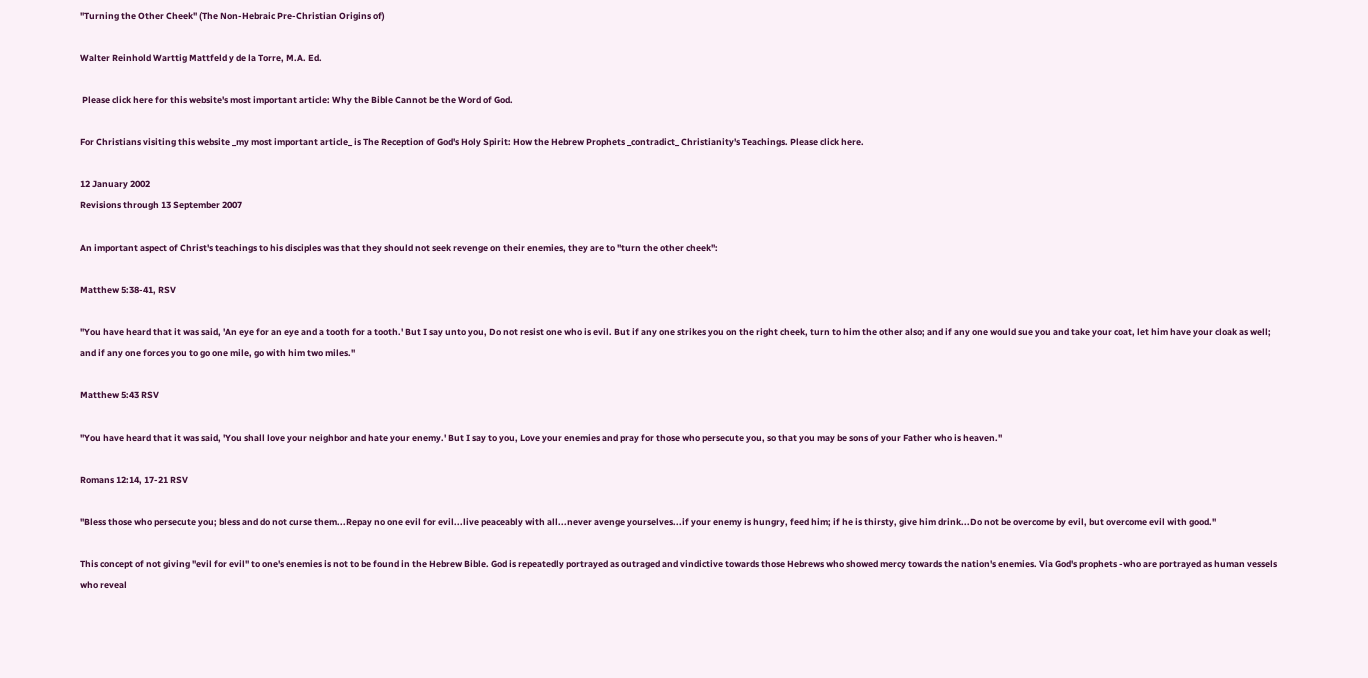"Turning the Other Cheek" (The Non-Hebraic Pre-Christian Origins of)

Walter Reinhold Warttig Mattfeld y de la Torre, M.A. Ed.

 Please click here for this website's most important article: Why the Bible Cannot be the Word of God.

For Christians visiting this website _my most important article_ is The Reception of God's Holy Spirit: How the Hebrew Prophets _contradict_ Christianity's Teachings. Please click here.

12 January 2002
Revisions through 13 September 2007

An important aspect of Christ's teachings to his disciples was that they should not seek revenge on their enemies, they are to "turn the other cheek":

Matthew 5:38-41, RSV

"You have heard that it was said, 'An eye for an eye and a tooth for a tooth.' But I say unto you, Do not resist one who is evil. But if any one strikes you on the right cheek, turn to him the other also; and if any one would sue you and take your coat, let him have your cloak as well; and if any one forces you to go one mile, go with him two miles."

Matthew 5:43 RSV

"You have heard that it was said, 'You shall love your neighbor and hate your enemy.' But I say to you, Love your enemies and pray for those who persecute you, so that you may be sons of your Father who is heaven."

Romans 12:14, 17-21 RSV

"Bless those who persecute you; bless and do not curse them...Repay no one evil for evil...live peaceably with all...never avenge yourselves...if your enemy is hungry, feed him; if he is thirsty, give him drink...Do not be overcome by evil, but overcome evil with good."

This concept of not giving "evil for evil" to one's enemies is not to be found in the Hebrew Bible. God is repeatedly portrayed as outraged and vindictive towards those Hebrews who showed mercy towards the nation's enemies. Via God's prophets -who are portrayed as human vessels who reveal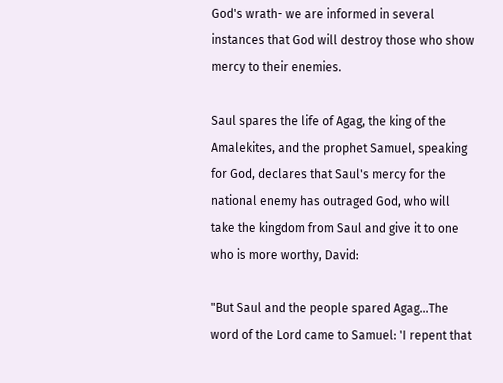God's wrath- we are informed in several instances that God will destroy those who show mercy to their enemies.

Saul spares the life of Agag, the king of the Amalekites, and the prophet Samuel, speaking for God, declares that Saul's mercy for the national enemy has outraged God, who will take the kingdom from Saul and give it to one who is more worthy, David:

"But Saul and the people spared Agag...The word of the Lord came to Samuel: 'I repent that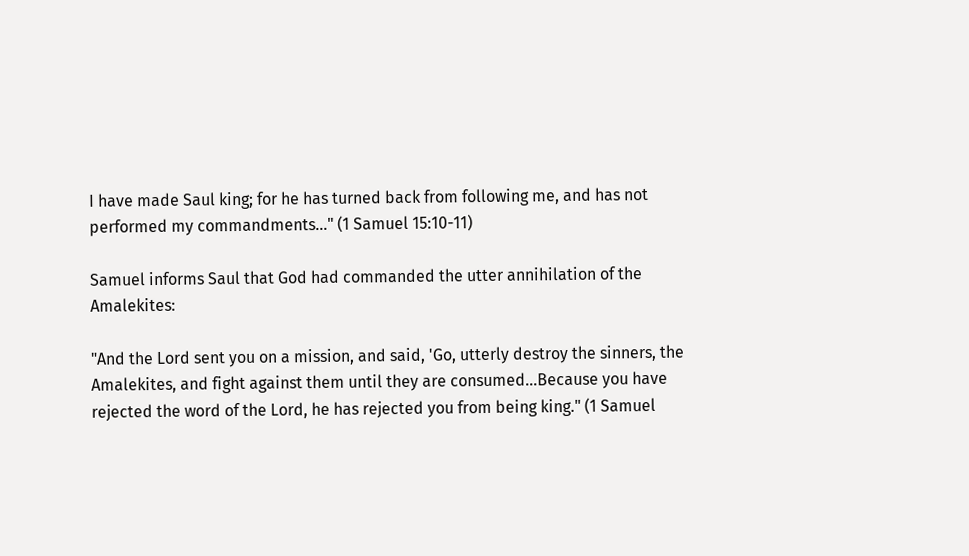I have made Saul king; for he has turned back from following me, and has not performed my commandments..." (1 Samuel 15:10-11)

Samuel informs Saul that God had commanded the utter annihilation of the Amalekites:

"And the Lord sent you on a mission, and said, 'Go, utterly destroy the sinners, the Amalekites, and fight against them until they are consumed...Because you have rejected the word of the Lord, he has rejected you from being king." (1 Samuel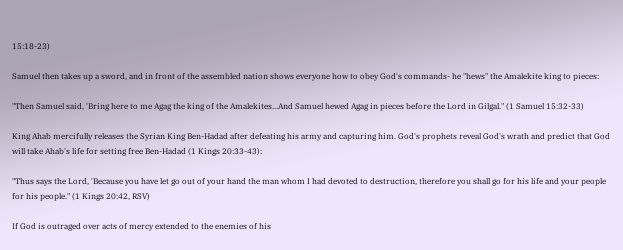15:18-23)

Samuel then takes up a sword, and in front of the assembled nation shows everyone how to obey God's commands- he "hews" the Amalekite king to pieces:

"Then Samuel said, 'Bring here to me Agag the king of the Amalekites...And Samuel hewed Agag in pieces before the Lord in Gilgal." (1 Samuel 15:32-33)

King Ahab mercifully releases the Syrian King Ben-Hadad after defeating his army and capturing him. God's prophets reveal God's wrath and predict that God will take Ahab's life for setting free Ben-Hadad (1 Kings 20:33-43):

"Thus says the Lord, 'Because you have let go out of your hand the man whom I had devoted to destruction, therefore you shall go for his life and your people for his people." (1 Kings 20:42, RSV)

If God is outraged over acts of mercy extended to the enemies of his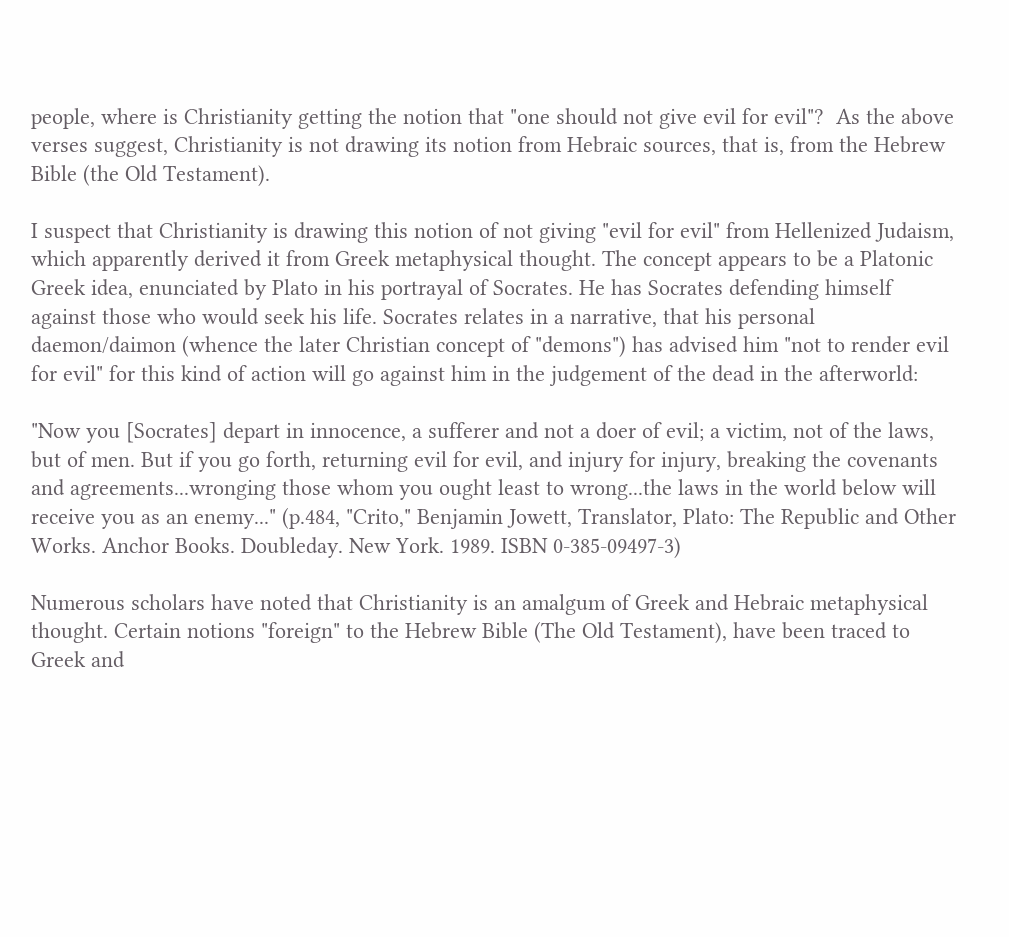people, where is Christianity getting the notion that "one should not give evil for evil"?  As the above verses suggest, Christianity is not drawing its notion from Hebraic sources, that is, from the Hebrew Bible (the Old Testament).

I suspect that Christianity is drawing this notion of not giving "evil for evil" from Hellenized Judaism, which apparently derived it from Greek metaphysical thought. The concept appears to be a Platonic Greek idea, enunciated by Plato in his portrayal of Socrates. He has Socrates defending himself against those who would seek his life. Socrates relates in a narrative, that his personal daemon/daimon (whence the later Christian concept of "demons") has advised him "not to render evil for evil" for this kind of action will go against him in the judgement of the dead in the afterworld:

"Now you [Socrates] depart in innocence, a sufferer and not a doer of evil; a victim, not of the laws, but of men. But if you go forth, returning evil for evil, and injury for injury, breaking the covenants and agreements...wronging those whom you ought least to wrong...the laws in the world below will receive you as an enemy..." (p.484, "Crito," Benjamin Jowett, Translator, Plato: The Republic and Other Works. Anchor Books. Doubleday. New York. 1989. ISBN 0-385-09497-3)

Numerous scholars have noted that Christianity is an amalgum of Greek and Hebraic metaphysical thought. Certain notions "foreign" to the Hebrew Bible (The Old Testament), have been traced to Greek and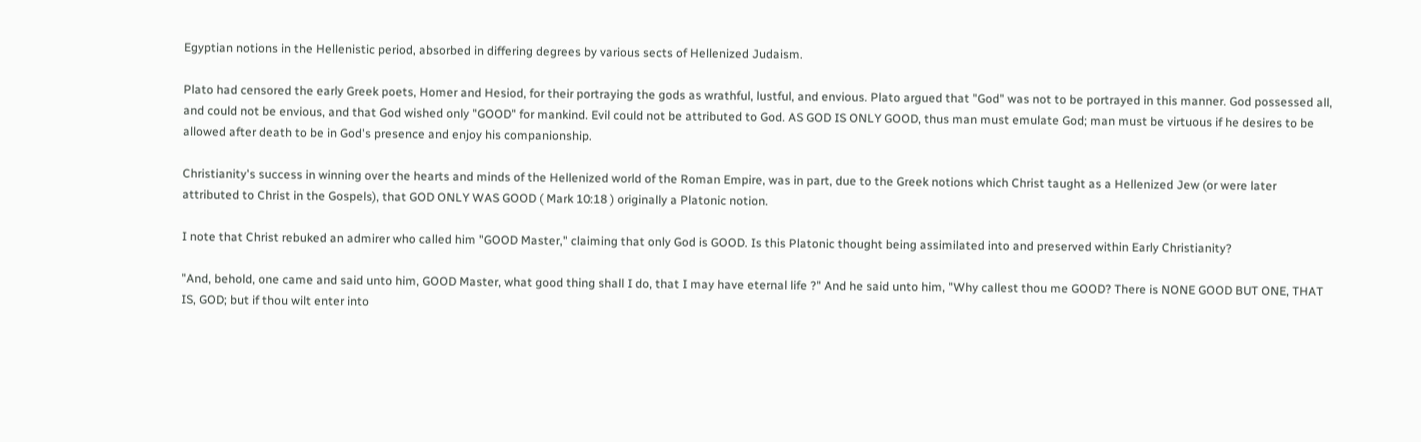Egyptian notions in the Hellenistic period, absorbed in differing degrees by various sects of Hellenized Judaism.

Plato had censored the early Greek poets, Homer and Hesiod, for their portraying the gods as wrathful, lustful, and envious. Plato argued that "God" was not to be portrayed in this manner. God possessed all, and could not be envious, and that God wished only "GOOD" for mankind. Evil could not be attributed to God. AS GOD IS ONLY GOOD, thus man must emulate God; man must be virtuous if he desires to be allowed after death to be in God's presence and enjoy his companionship.

Christianity's success in winning over the hearts and minds of the Hellenized world of the Roman Empire, was in part, due to the Greek notions which Christ taught as a Hellenized Jew (or were later attributed to Christ in the Gospels), that GOD ONLY WAS GOOD ( Mark 10:18 ) originally a Platonic notion.

I note that Christ rebuked an admirer who called him "GOOD Master," claiming that only God is GOOD. Is this Platonic thought being assimilated into and preserved within Early Christianity?

"And, behold, one came and said unto him, GOOD Master, what good thing shall I do, that I may have eternal life ?" And he said unto him, "Why callest thou me GOOD? There is NONE GOOD BUT ONE, THAT IS, GOD; but if thou wilt enter into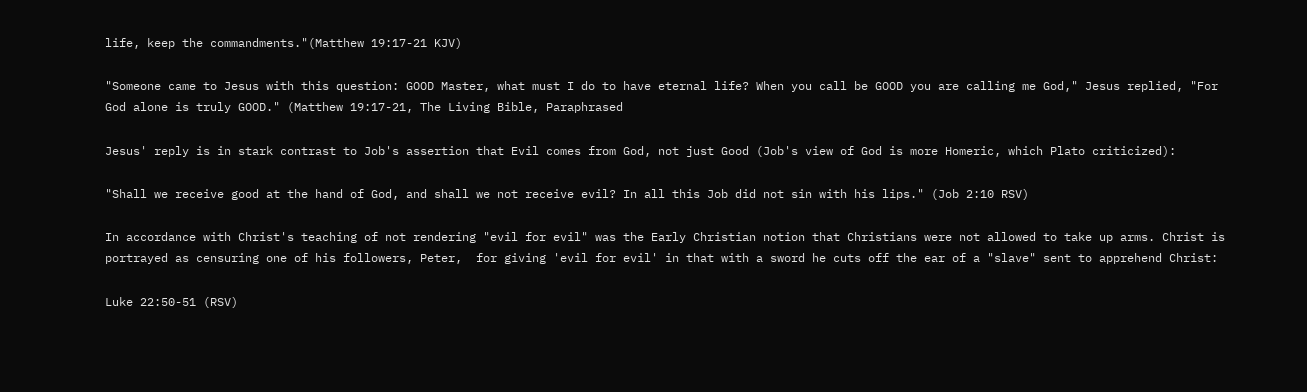life, keep the commandments."(Matthew 19:17-21 KJV)

"Someone came to Jesus with this question: GOOD Master, what must I do to have eternal life? When you call be GOOD you are calling me God," Jesus replied, "For God alone is truly GOOD." (Matthew 19:17-21, The Living Bible, Paraphrased

Jesus' reply is in stark contrast to Job's assertion that Evil comes from God, not just Good (Job's view of God is more Homeric, which Plato criticized):

"Shall we receive good at the hand of God, and shall we not receive evil? In all this Job did not sin with his lips." (Job 2:10 RSV)

In accordance with Christ's teaching of not rendering "evil for evil" was the Early Christian notion that Christians were not allowed to take up arms. Christ is portrayed as censuring one of his followers, Peter,  for giving 'evil for evil' in that with a sword he cuts off the ear of a "slave" sent to apprehend Christ:

Luke 22:50-51 (RSV)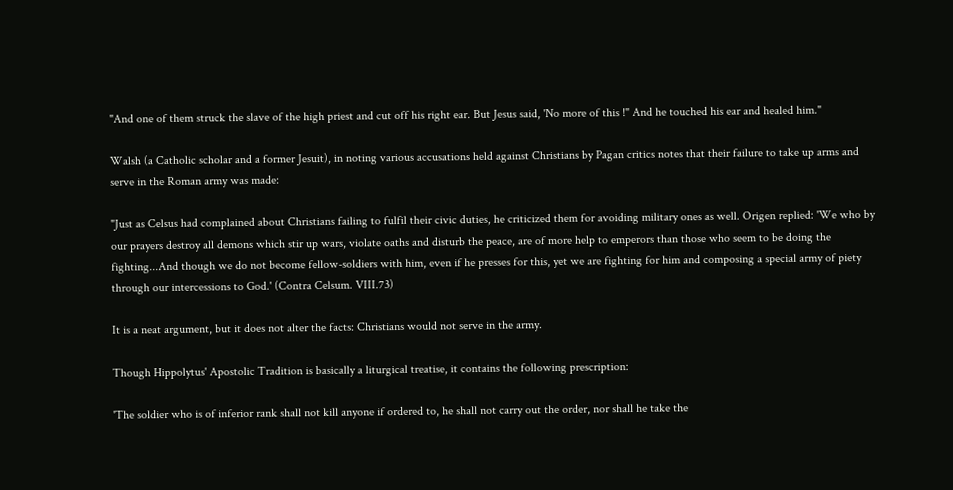"And one of them struck the slave of the high priest and cut off his right ear. But Jesus said, 'No more of this !" And he touched his ear and healed him."

Walsh (a Catholic scholar and a former Jesuit), in noting various accusations held against Christians by Pagan critics notes that their failure to take up arms and serve in the Roman army was made:

"Just as Celsus had complained about Christians failing to fulfil their civic duties, he criticized them for avoiding military ones as well. Origen replied: 'We who by our prayers destroy all demons which stir up wars, violate oaths and disturb the peace, are of more help to emperors than those who seem to be doing the fighting...And though we do not become fellow-soldiers with him, even if he presses for this, yet we are fighting for him and composing a special army of piety through our intercessions to God.' (Contra Celsum. VIII.73)

It is a neat argument, but it does not alter the facts: Christians would not serve in the army.

Though Hippolytus' Apostolic Tradition is basically a liturgical treatise, it contains the following prescription:

'The soldier who is of inferior rank shall not kill anyone if ordered to, he shall not carry out the order, nor shall he take the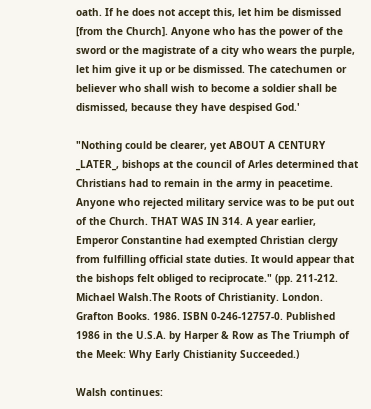oath. If he does not accept this, let him be dismissed [from the Church]. Anyone who has the power of the sword or the magistrate of a city who wears the purple, let him give it up or be dismissed. The catechumen or believer who shall wish to become a soldier shall be dismissed, because they have despised God.'

"Nothing could be clearer, yet ABOUT A CENTURY _LATER_, bishops at the council of Arles determined that Christians had to remain in the army in peacetime. Anyone who rejected military service was to be put out of the Church. THAT WAS IN 314. A year earlier, Emperor Constantine had exempted Christian clergy from fulfilling official state duties. It would appear that the bishops felt obliged to reciprocate." (pp. 211-212. Michael Walsh.The Roots of Christianity. London. Grafton Books. 1986. ISBN 0-246-12757-0. Published 1986 in the U.S.A. by Harper & Row as The Triumph of the Meek: Why Early Chistianity Succeeded.)

Walsh continues: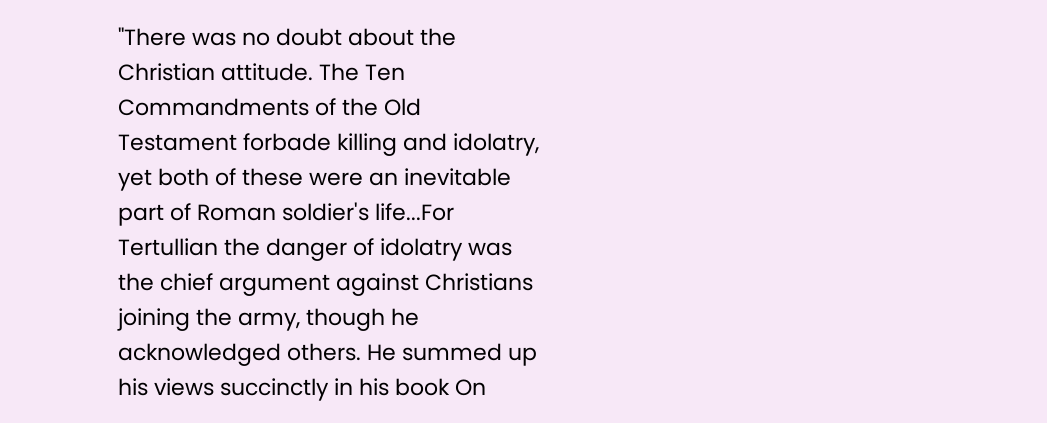"There was no doubt about the Christian attitude. The Ten Commandments of the Old Testament forbade killing and idolatry, yet both of these were an inevitable part of Roman soldier's life...For Tertullian the danger of idolatry was the chief argument against Christians joining the army, though he acknowledged others. He summed up his views succinctly in his book On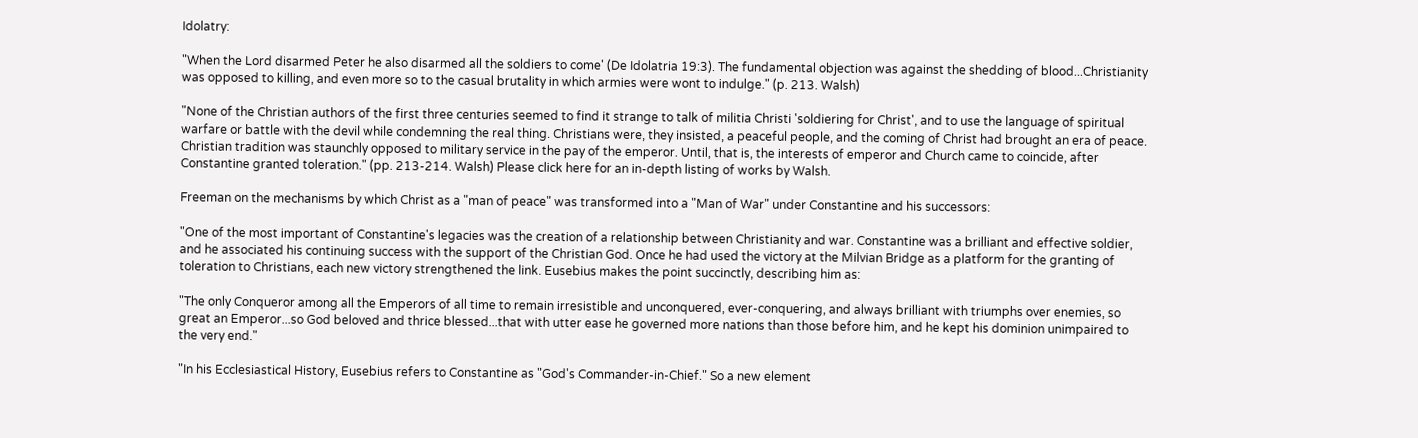Idolatry:

"When the Lord disarmed Peter he also disarmed all the soldiers to come' (De Idolatria 19:3). The fundamental objection was against the shedding of blood...Christianity was opposed to killing, and even more so to the casual brutality in which armies were wont to indulge." (p. 213. Walsh)

"None of the Christian authors of the first three centuries seemed to find it strange to talk of militia Christi 'soldiering for Christ', and to use the language of spiritual warfare or battle with the devil while condemning the real thing. Christians were, they insisted, a peaceful people, and the coming of Christ had brought an era of peace. Christian tradition was staunchly opposed to military service in the pay of the emperor. Until, that is, the interests of emperor and Church came to coincide, after Constantine granted toleration." (pp. 213-214. Walsh) Please click here for an in-depth listing of works by Walsh.

Freeman on the mechanisms by which Christ as a "man of peace" was transformed into a "Man of War" under Constantine and his successors:

"One of the most important of Constantine's legacies was the creation of a relationship between Christianity and war. Constantine was a brilliant and effective soldier, and he associated his continuing success with the support of the Christian God. Once he had used the victory at the Milvian Bridge as a platform for the granting of toleration to Christians, each new victory strengthened the link. Eusebius makes the point succinctly, describing him as:

"The only Conqueror among all the Emperors of all time to remain irresistible and unconquered, ever-conquering, and always brilliant with triumphs over enemies, so great an Emperor...so God beloved and thrice blessed...that with utter ease he governed more nations than those before him, and he kept his dominion unimpaired to the very end."

"In his Ecclesiastical History, Eusebius refers to Constantine as "God's Commander-in-Chief." So a new element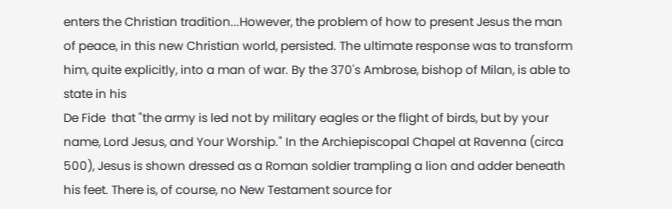enters the Christian tradition...However, the problem of how to present Jesus the man of peace, in this new Christian world, persisted. The ultimate response was to transform him, quite explicitly, into a man of war. By the 370's Ambrose, bishop of Milan, is able to state in his
De Fide  that "the army is led not by military eagles or the flight of birds, but by your name, Lord Jesus, and Your Worship." In the Archiepiscopal Chapel at Ravenna (circa 500), Jesus is shown dressed as a Roman soldier trampling a lion and adder beneath his feet. There is, of course, no New Testament source for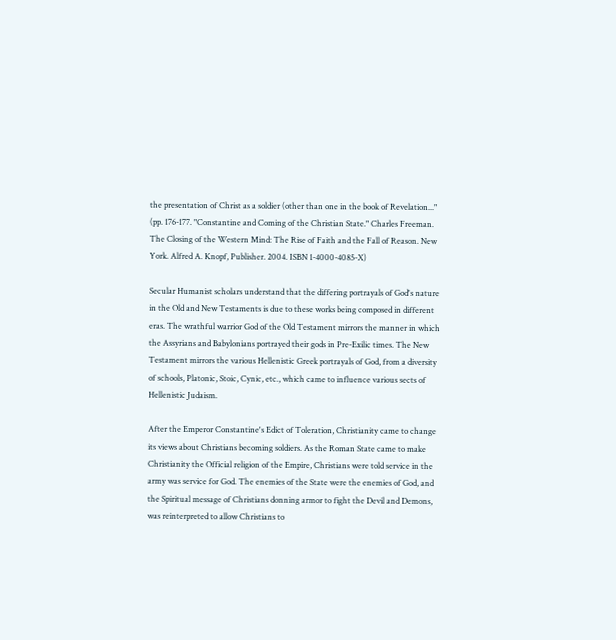the presentation of Christ as a soldier (other than one in the book of Revelation..." (pp. 176-177. "Constantine and Coming of the Christian State." Charles Freeman. The Closing of the Western Mind: The Rise of Faith and the Fall of Reason. New York. Alfred A. Knopf, Publisher. 2004. ISBN 1-4000-4085-X)

Secular Humanist scholars understand that the differing portrayals of God's nature in the Old and New Testaments is due to these works being composed in different eras. The wrathful warrior God of the Old Testament mirrors the manner in which the Assyrians and Babylonians portrayed their gods in Pre-Exilic times. The New Testament mirrors the various Hellenistic Greek portrayals of God, from a diversity of schools, Platonic, Stoic, Cynic, etc., which came to influence various sects of Hellenistic Judaism.

After the Emperor Constantine's Edict of Toleration, Christianity came to change its views about Christians becoming soldiers. As the Roman State came to make Christianity the Official religion of the Empire, Christians were told service in the army was service for God. The enemies of the State were the enemies of God, and the Spiritual message of Christians donning armor to fight the Devil and Demons, was reinterpreted to allow Christians to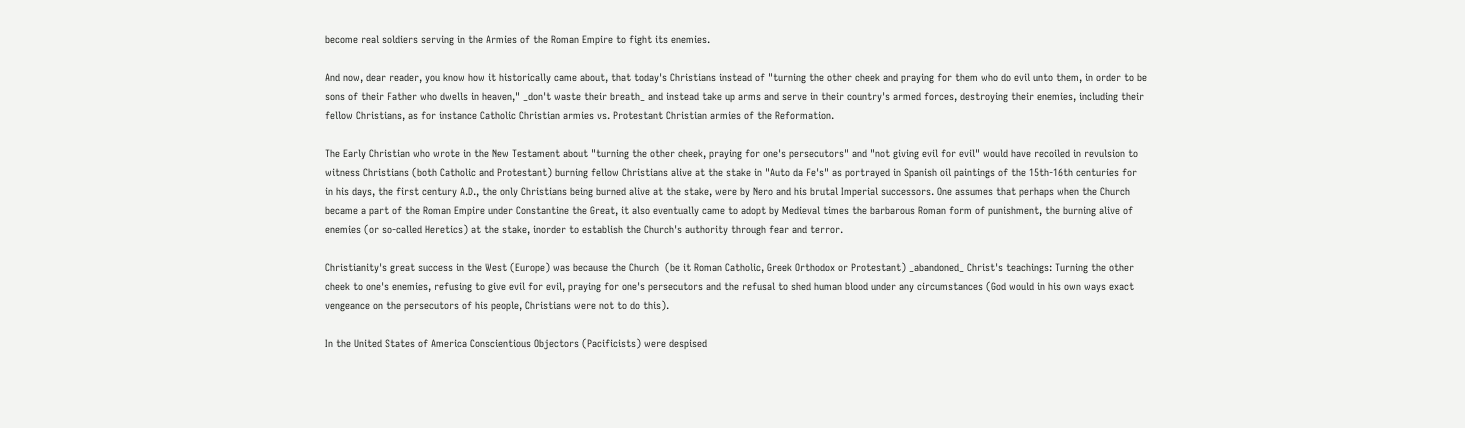become real soldiers serving in the Armies of the Roman Empire to fight its enemies.

And now, dear reader, you know how it historically came about, that today's Christians instead of "turning the other cheek and praying for them who do evil unto them, in order to be sons of their Father who dwells in heaven," _don't waste their breath_ and instead take up arms and serve in their country's armed forces, destroying their enemies, including their fellow Christians, as for instance Catholic Christian armies vs. Protestant Christian armies of the Reformation.

The Early Christian who wrote in the New Testament about "turning the other cheek, praying for one's persecutors" and "not giving evil for evil" would have recoiled in revulsion to witness Christians (both Catholic and Protestant) burning fellow Christians alive at the stake in "Auto da Fe's" as portrayed in Spanish oil paintings of the 15th-16th centuries for in his days, the first century A.D., the only Christians being burned alive at the stake, were by Nero and his brutal Imperial successors. One assumes that perhaps when the Church became a part of the Roman Empire under Constantine the Great, it also eventually came to adopt by Medieval times the barbarous Roman form of punishment, the burning alive of enemies (or so-called Heretics) at the stake, inorder to establish the Church's authority through fear and terror.

Christianity's great success in the West (Europe) was because the Church  (be it Roman Catholic, Greek Orthodox or Protestant) _abandoned_ Christ's teachings: Turning the other cheek to one's enemies, refusing to give evil for evil, praying for one's persecutors and the refusal to shed human blood under any circumstances (God would in his own ways exact vengeance on the persecutors of his people, Christians were not to do this).

In the United States of America Conscientious Objectors (Pacificists) were despised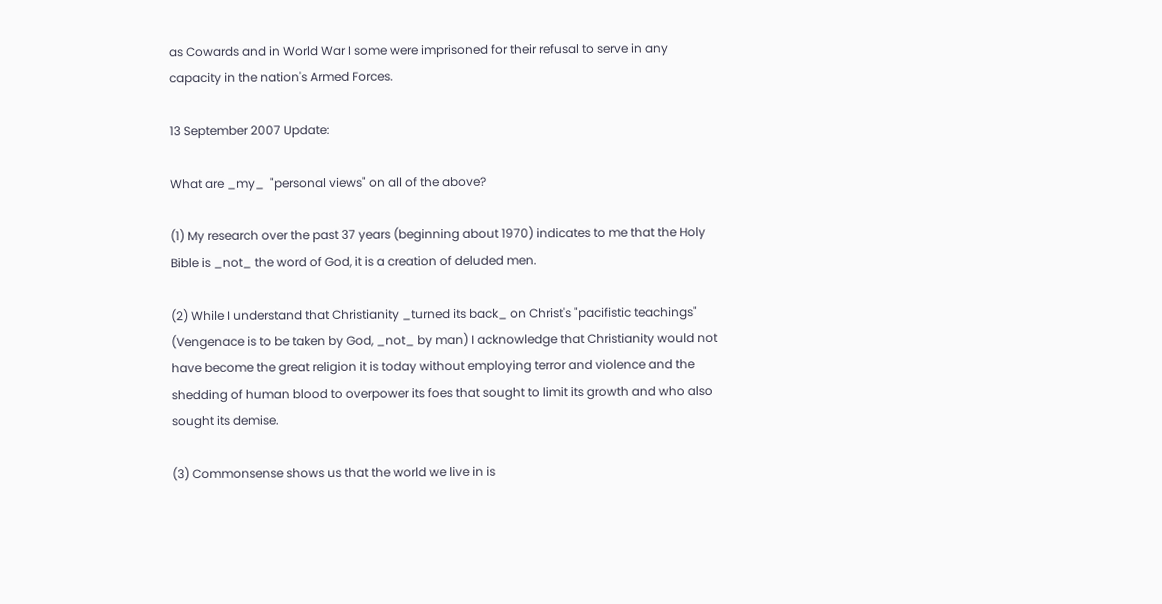as Cowards and in World War I some were imprisoned for their refusal to serve in any capacity in the nation's Armed Forces.

13 September 2007 Update:

What are _my_  "personal views" on all of the above?

(1) My research over the past 37 years (beginning about 1970) indicates to me that the Holy Bible is _not_ the word of God, it is a creation of deluded men.

(2) While I understand that Christianity _turned its back_ on Christ's "pacifistic teachings" (Vengenace is to be taken by God, _not_ by man) I acknowledge that Christianity would not have become the great religion it is today without employing terror and violence and the shedding of human blood to overpower its foes that sought to limit its growth and who also sought its demise.

(3) Commonsense shows us that the world we live in is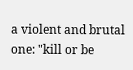a violent and brutal one: "kill or be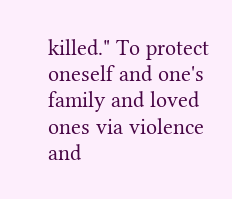killed." To protect oneself and one's family and loved ones via violence and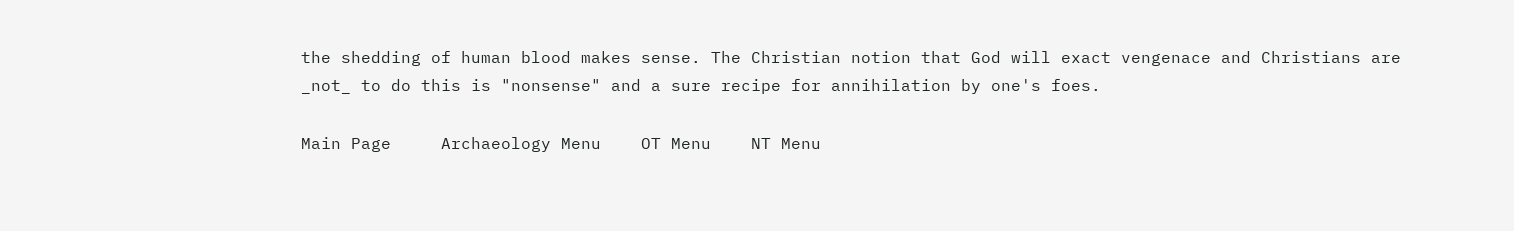the shedding of human blood makes sense. The Christian notion that God will exact vengenace and Christians are _not_ to do this is "nonsense" and a sure recipe for annihilation by one's foes.

Main Page     Archaeology Menu    OT Menu    NT Menu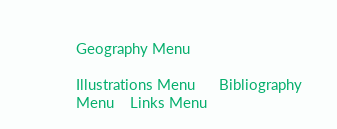Geography Menu

Illustrations Menu      Bibliography Menu    Links Menu